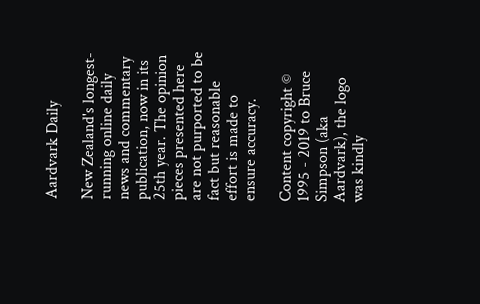Aardvark Daily

New Zealand's longest-running online daily news and commentary publication, now in its 25th year. The opinion pieces presented here are not purported to be fact but reasonable effort is made to ensure accuracy.

Content copyright © 1995 - 2019 to Bruce Simpson (aka Aardvark), the logo was kindly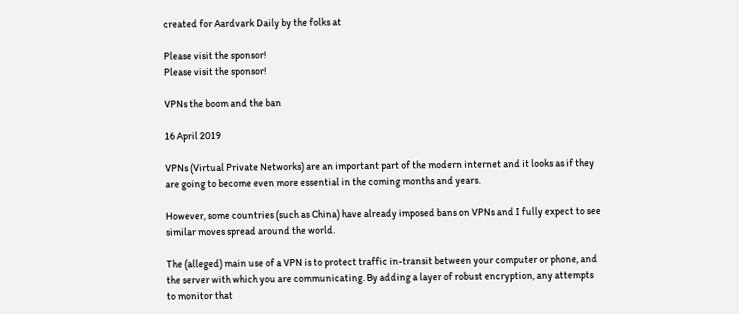created for Aardvark Daily by the folks at

Please visit the sponsor!
Please visit the sponsor!

VPNs the boom and the ban

16 April 2019

VPNs (Virtual Private Networks) are an important part of the modern internet and it looks as if they are going to become even more essential in the coming months and years.

However, some countries (such as China) have already imposed bans on VPNs and I fully expect to see similar moves spread around the world.

The (alleged) main use of a VPN is to protect traffic in-transit between your computer or phone, and the server with which you are communicating. By adding a layer of robust encryption, any attempts to monitor that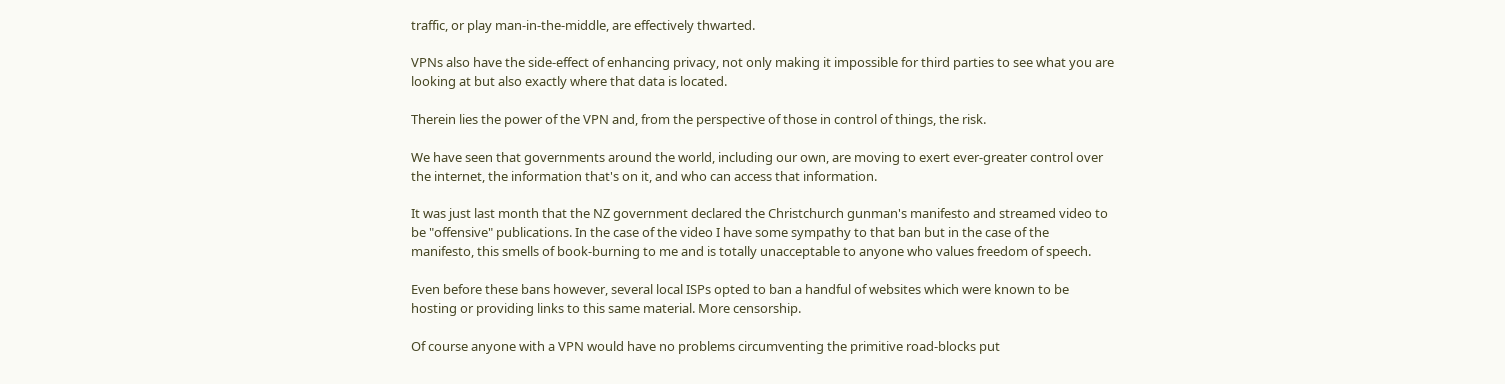traffic, or play man-in-the-middle, are effectively thwarted.

VPNs also have the side-effect of enhancing privacy, not only making it impossible for third parties to see what you are looking at but also exactly where that data is located.

Therein lies the power of the VPN and, from the perspective of those in control of things, the risk.

We have seen that governments around the world, including our own, are moving to exert ever-greater control over the internet, the information that's on it, and who can access that information.

It was just last month that the NZ government declared the Christchurch gunman's manifesto and streamed video to be "offensive" publications. In the case of the video I have some sympathy to that ban but in the case of the manifesto, this smells of book-burning to me and is totally unacceptable to anyone who values freedom of speech.

Even before these bans however, several local ISPs opted to ban a handful of websites which were known to be hosting or providing links to this same material. More censorship.

Of course anyone with a VPN would have no problems circumventing the primitive road-blocks put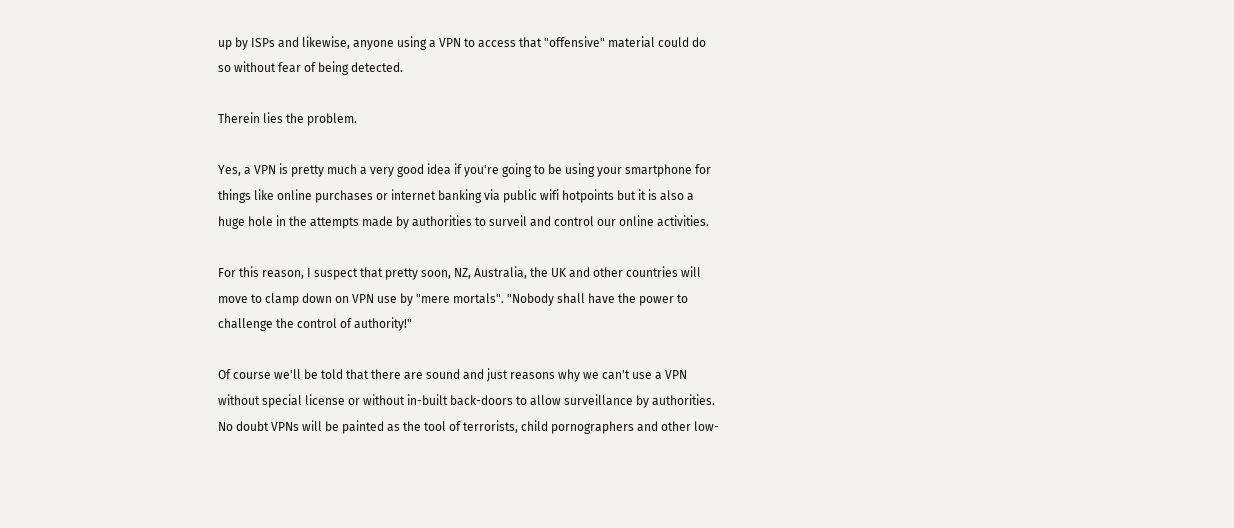up by ISPs and likewise, anyone using a VPN to access that "offensive" material could do so without fear of being detected.

Therein lies the problem.

Yes, a VPN is pretty much a very good idea if you're going to be using your smartphone for things like online purchases or internet banking via public wifi hotpoints but it is also a huge hole in the attempts made by authorities to surveil and control our online activities.

For this reason, I suspect that pretty soon, NZ, Australia, the UK and other countries will move to clamp down on VPN use by "mere mortals". "Nobody shall have the power to challenge the control of authority!"

Of course we'll be told that there are sound and just reasons why we can't use a VPN without special license or without in-built back-doors to allow surveillance by authorities. No doubt VPNs will be painted as the tool of terrorists, child pornographers and other low-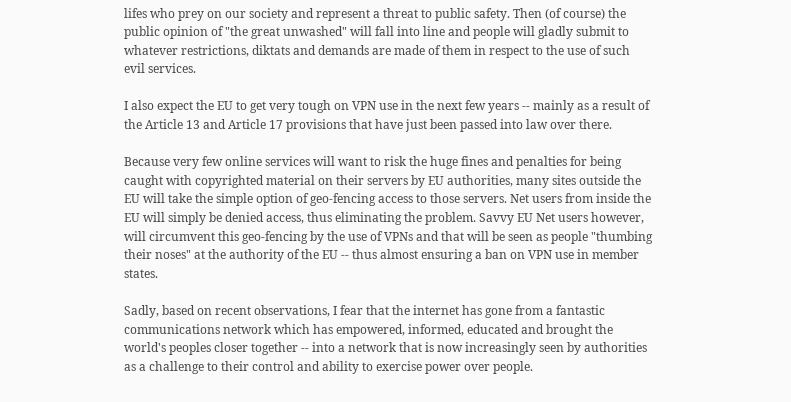lifes who prey on our society and represent a threat to public safety. Then (of course) the public opinion of "the great unwashed" will fall into line and people will gladly submit to whatever restrictions, diktats and demands are made of them in respect to the use of such evil services.

I also expect the EU to get very tough on VPN use in the next few years -- mainly as a result of the Article 13 and Article 17 provisions that have just been passed into law over there.

Because very few online services will want to risk the huge fines and penalties for being caught with copyrighted material on their servers by EU authorities, many sites outside the EU will take the simple option of geo-fencing access to those servers. Net users from inside the EU will simply be denied access, thus eliminating the problem. Savvy EU Net users however, will circumvent this geo-fencing by the use of VPNs and that will be seen as people "thumbing their noses" at the authority of the EU -- thus almost ensuring a ban on VPN use in member states.

Sadly, based on recent observations, I fear that the internet has gone from a fantastic communications network which has empowered, informed, educated and brought the world's peoples closer together -- into a network that is now increasingly seen by authorities as a challenge to their control and ability to exercise power over people.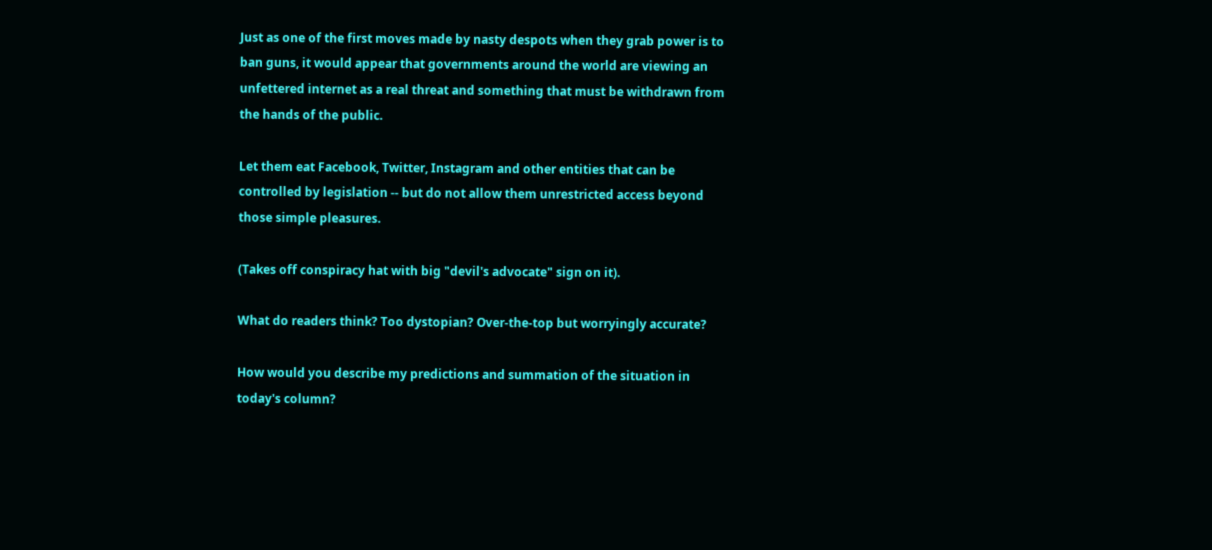Just as one of the first moves made by nasty despots when they grab power is to ban guns, it would appear that governments around the world are viewing an unfettered internet as a real threat and something that must be withdrawn from the hands of the public.

Let them eat Facebook, Twitter, Instagram and other entities that can be controlled by legislation -- but do not allow them unrestricted access beyond those simple pleasures.

(Takes off conspiracy hat with big "devil's advocate" sign on it).

What do readers think? Too dystopian? Over-the-top but worryingly accurate?

How would you describe my predictions and summation of the situation in today's column?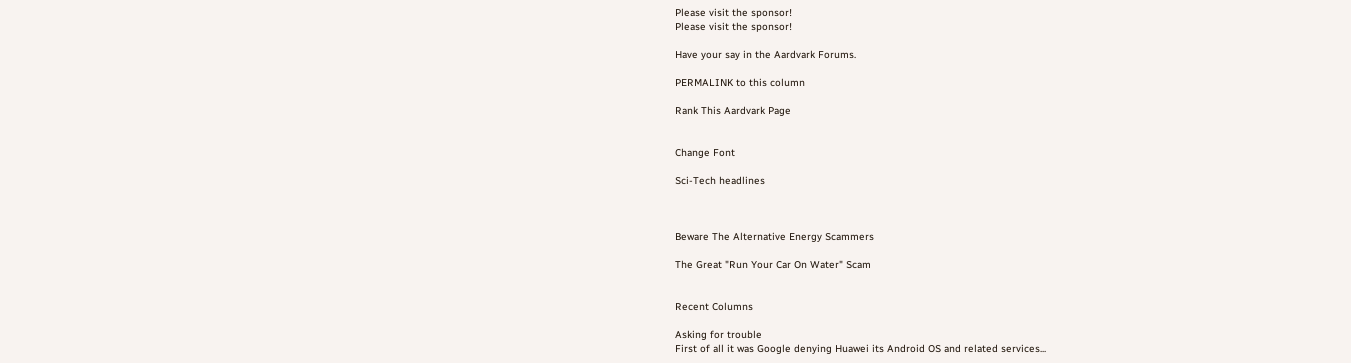Please visit the sponsor!
Please visit the sponsor!

Have your say in the Aardvark Forums.

PERMALINK to this column

Rank This Aardvark Page


Change Font

Sci-Tech headlines



Beware The Alternative Energy Scammers

The Great "Run Your Car On Water" Scam


Recent Columns

Asking for trouble
First of all it was Google denying Huawei its Android OS and related services...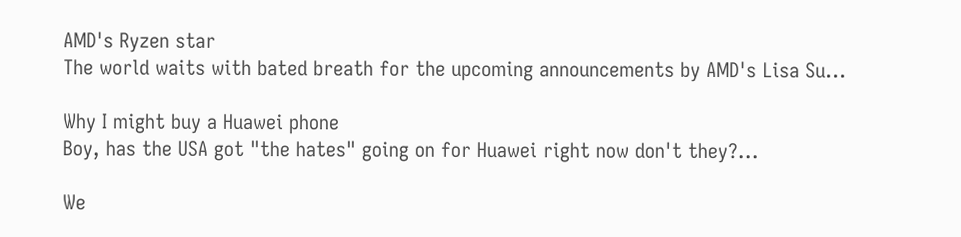AMD's Ryzen star
The world waits with bated breath for the upcoming announcements by AMD's Lisa Su...

Why I might buy a Huawei phone
Boy, has the USA got "the hates" going on for Huawei right now don't they?...

We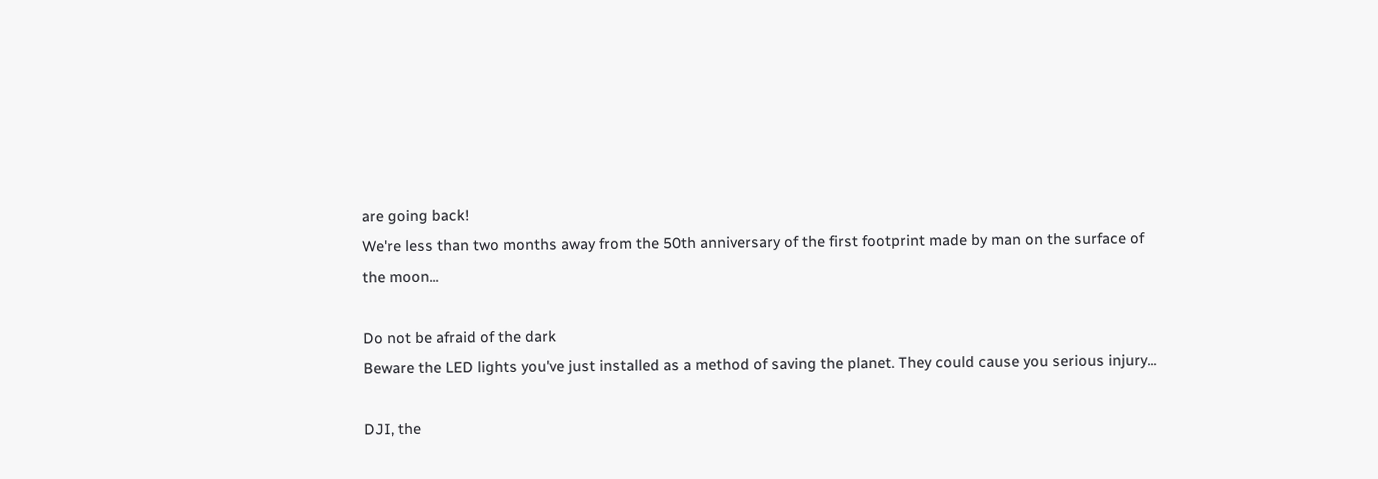are going back!
We're less than two months away from the 50th anniversary of the first footprint made by man on the surface of the moon...

Do not be afraid of the dark
Beware the LED lights you've just installed as a method of saving the planet. They could cause you serious injury...

DJI, the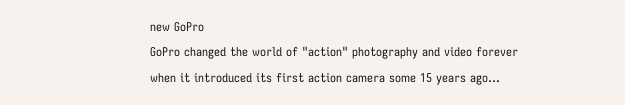new GoPro
GoPro changed the world of "action" photography and video forever when it introduced its first action camera some 15 years ago...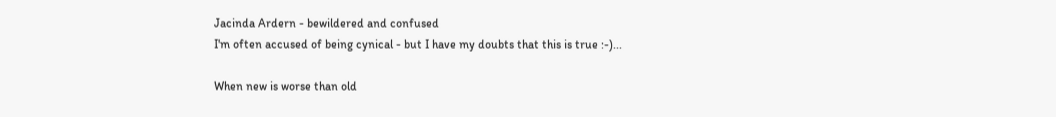Jacinda Ardern - bewildered and confused
I'm often accused of being cynical - but I have my doubts that this is true :-)...

When new is worse than old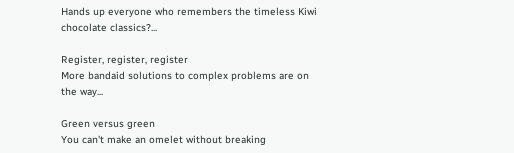Hands up everyone who remembers the timeless Kiwi chocolate classics?...

Register, register, register
More bandaid solutions to complex problems are on the way...

Green versus green
You can't make an omelet without breaking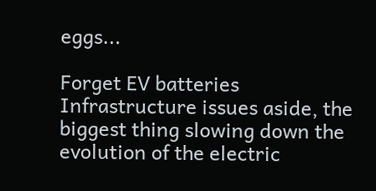eggs...

Forget EV batteries
Infrastructure issues aside, the biggest thing slowing down the evolution of the electric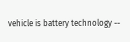vehicle is battery technology --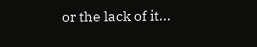or the lack of it...